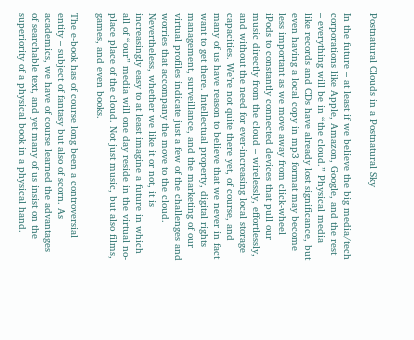Postnatural Clouds in a Postnatural Sky

In the future – at least if we believe the big media/tech corporations like Apple, Amazon, Google, and the rest – everything will be in “the cloud.” Physical media like records and CDs have already lost significance, but even having a local copy in mp3 format may become less important as we move away from click-wheel iPods to constantly connected devices that pull our music directly from the cloud – wirelessly, effortlessly, and without the need for ever-increasing local storage capacities. We’re not quite there yet, of course, and many of us have reason to believe that we never in fact want to get there. Intellectual property, digital rights management, surveillance, and the marketing of our virtual profiles indicate just a few of the challenges and worries that accompany the move to the cloud. Nevertheless, whether we like it or not, it is increasingly easy to at least imagine a future in which all of “our” media will one day reside in the virtual no-place place of the cloud. Not just music, but also films, games, and even books.

The e-book has of course long been a controversial entity – subject of fantasy but also of scorn. As academics, we have of course learned the advantages of searchable text, and yet many of us insist on the superiority of a physical book in a physical hand.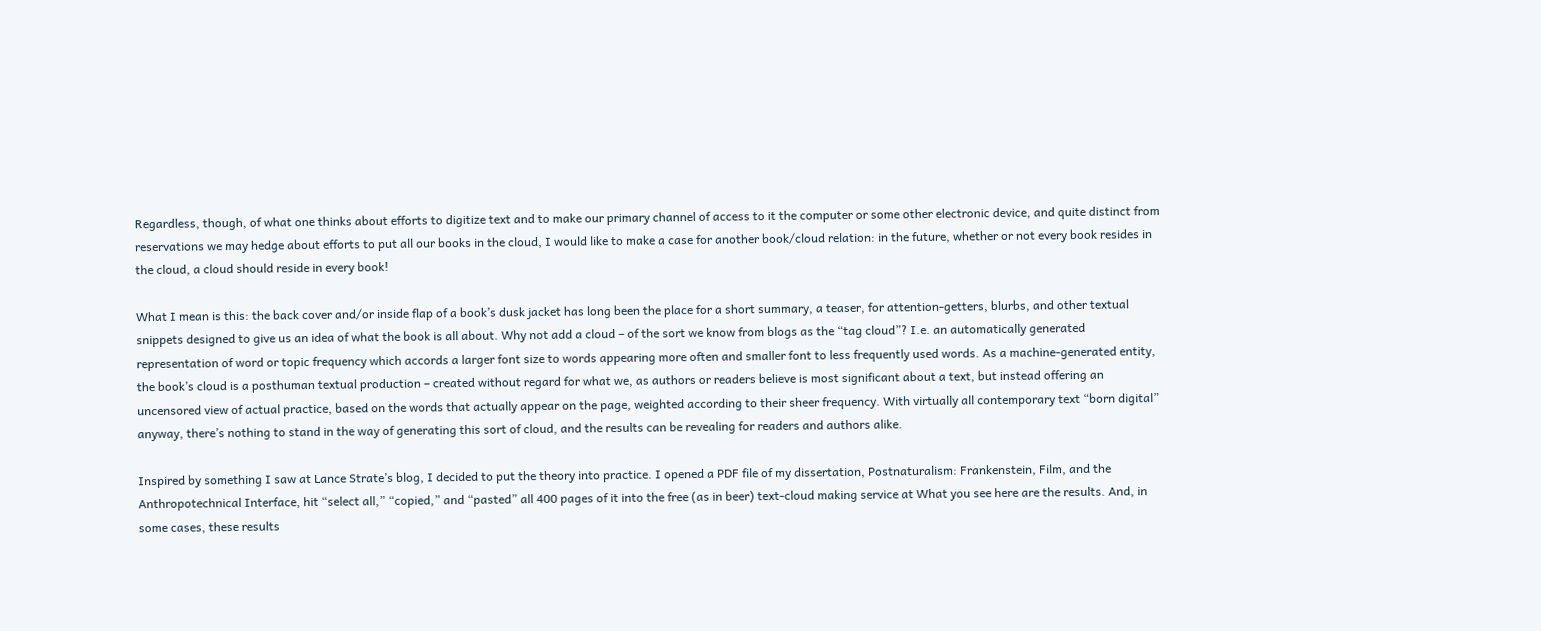Regardless, though, of what one thinks about efforts to digitize text and to make our primary channel of access to it the computer or some other electronic device, and quite distinct from reservations we may hedge about efforts to put all our books in the cloud, I would like to make a case for another book/cloud relation: in the future, whether or not every book resides in the cloud, a cloud should reside in every book!

What I mean is this: the back cover and/or inside flap of a book’s dusk jacket has long been the place for a short summary, a teaser, for attention-getters, blurbs, and other textual snippets designed to give us an idea of what the book is all about. Why not add a cloud – of the sort we know from blogs as the “tag cloud”? I.e. an automatically generated representation of word or topic frequency which accords a larger font size to words appearing more often and smaller font to less frequently used words. As a machine-generated entity, the book’s cloud is a posthuman textual production – created without regard for what we, as authors or readers believe is most significant about a text, but instead offering an uncensored view of actual practice, based on the words that actually appear on the page, weighted according to their sheer frequency. With virtually all contemporary text “born digital” anyway, there’s nothing to stand in the way of generating this sort of cloud, and the results can be revealing for readers and authors alike.

Inspired by something I saw at Lance Strate’s blog, I decided to put the theory into practice. I opened a PDF file of my dissertation, Postnaturalism: Frankenstein, Film, and the Anthropotechnical Interface, hit “select all,” “copied,” and “pasted” all 400 pages of it into the free (as in beer) text-cloud making service at What you see here are the results. And, in some cases, these results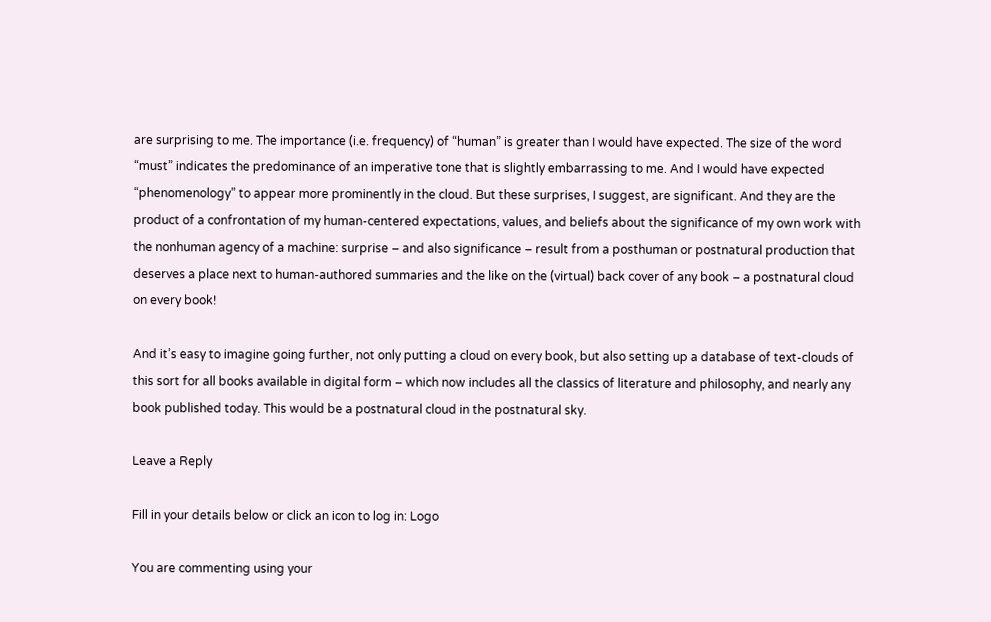are surprising to me. The importance (i.e. frequency) of “human” is greater than I would have expected. The size of the word “must” indicates the predominance of an imperative tone that is slightly embarrassing to me. And I would have expected “phenomenology” to appear more prominently in the cloud. But these surprises, I suggest, are significant. And they are the product of a confrontation of my human-centered expectations, values, and beliefs about the significance of my own work with the nonhuman agency of a machine: surprise – and also significance – result from a posthuman or postnatural production that deserves a place next to human-authored summaries and the like on the (virtual) back cover of any book – a postnatural cloud on every book!

And it’s easy to imagine going further, not only putting a cloud on every book, but also setting up a database of text-clouds of this sort for all books available in digital form – which now includes all the classics of literature and philosophy, and nearly any book published today. This would be a postnatural cloud in the postnatural sky.

Leave a Reply

Fill in your details below or click an icon to log in: Logo

You are commenting using your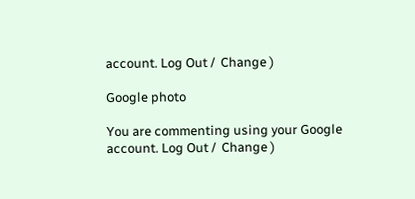account. Log Out /  Change )

Google photo

You are commenting using your Google account. Log Out /  Change )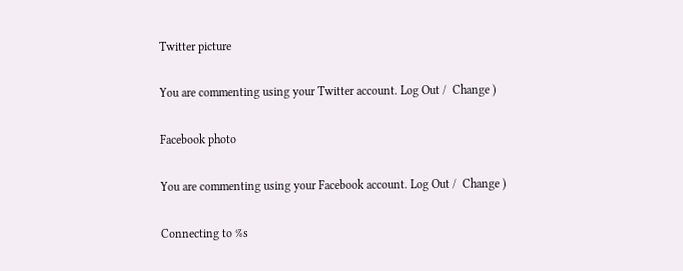Twitter picture

You are commenting using your Twitter account. Log Out /  Change )

Facebook photo

You are commenting using your Facebook account. Log Out /  Change )

Connecting to %s